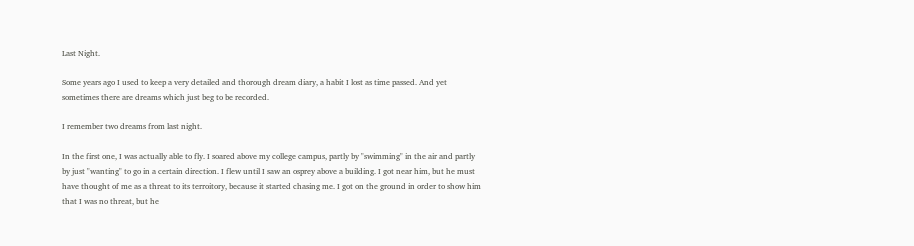Last Night.

Some years ago I used to keep a very detailed and thorough dream diary, a habit I lost as time passed. And yet sometimes there are dreams which just beg to be recorded.

I remember two dreams from last night.

In the first one, I was actually able to fly. I soared above my college campus, partly by "swimming" in the air and partly by just "wanting" to go in a certain direction. I flew until I saw an osprey above a building. I got near him, but he must have thought of me as a threat to its terroitory, because it started chasing me. I got on the ground in order to show him that I was no threat, but he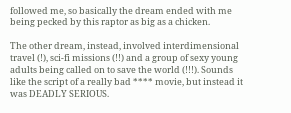followed me, so basically the dream ended with me being pecked by this raptor as big as a chicken.

The other dream, instead, involved interdimensional travel (!), sci-fi missions (!!) and a group of sexy young adults being called on to save the world (!!!). Sounds like the script of a really bad **** movie, but instead it was DEADLY SERIOUS.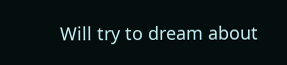Will try to dream about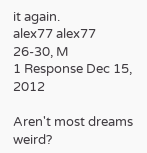it again.
alex77 alex77
26-30, M
1 Response Dec 15, 2012

Aren't most dreams weird?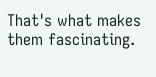That's what makes them fascinating.